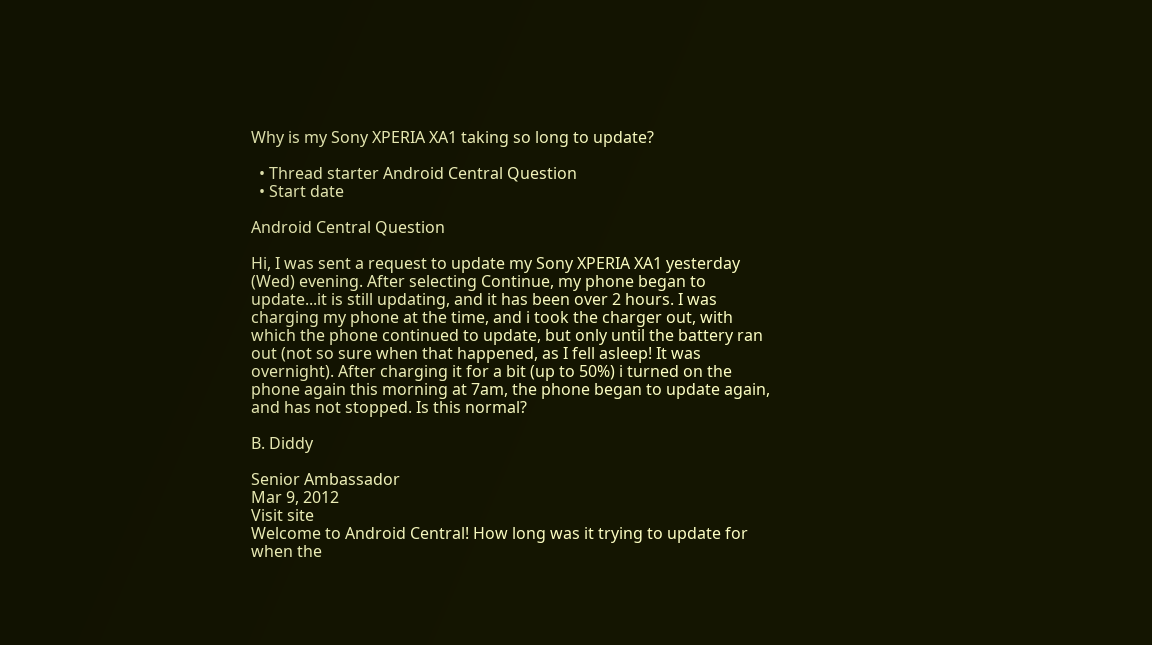Why is my Sony XPERIA XA1 taking so long to update?

  • Thread starter Android Central Question
  • Start date

Android Central Question

Hi, I was sent a request to update my Sony XPERIA XA1 yesterday (Wed) evening. After selecting Continue, my phone began to update...it is still updating, and it has been over 2 hours. I was charging my phone at the time, and i took the charger out, with which the phone continued to update, but only until the battery ran out (not so sure when that happened, as I fell asleep! It was overnight). After charging it for a bit (up to 50%) i turned on the phone again this morning at 7am, the phone began to update again, and has not stopped. Is this normal?

B. Diddy

Senior Ambassador
Mar 9, 2012
Visit site
Welcome to Android Central! How long was it trying to update for when the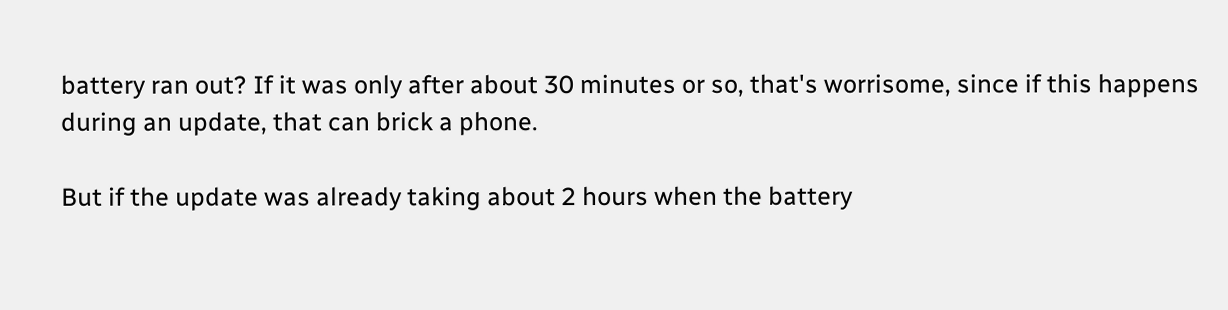battery ran out? If it was only after about 30 minutes or so, that's worrisome, since if this happens during an update, that can brick a phone.

But if the update was already taking about 2 hours when the battery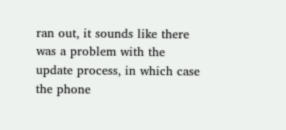ran out, it sounds like there was a problem with the update process, in which case the phone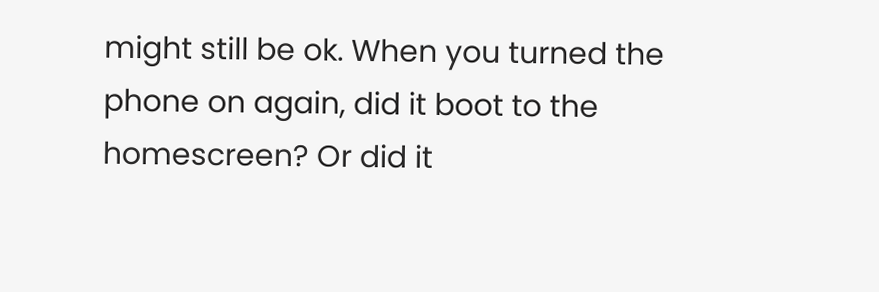might still be ok. When you turned the phone on again, did it boot to the homescreen? Or did it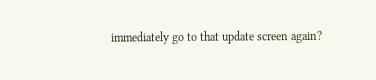immediately go to that update screen again?